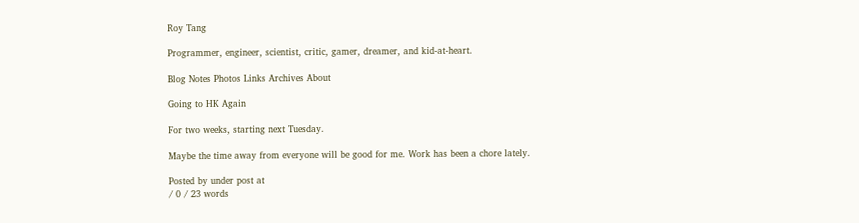Roy Tang

Programmer, engineer, scientist, critic, gamer, dreamer, and kid-at-heart.

Blog Notes Photos Links Archives About

Going to HK Again

For two weeks, starting next Tuesday.

Maybe the time away from everyone will be good for me. Work has been a chore lately.

Posted by under post at
/ 0 / 23 words